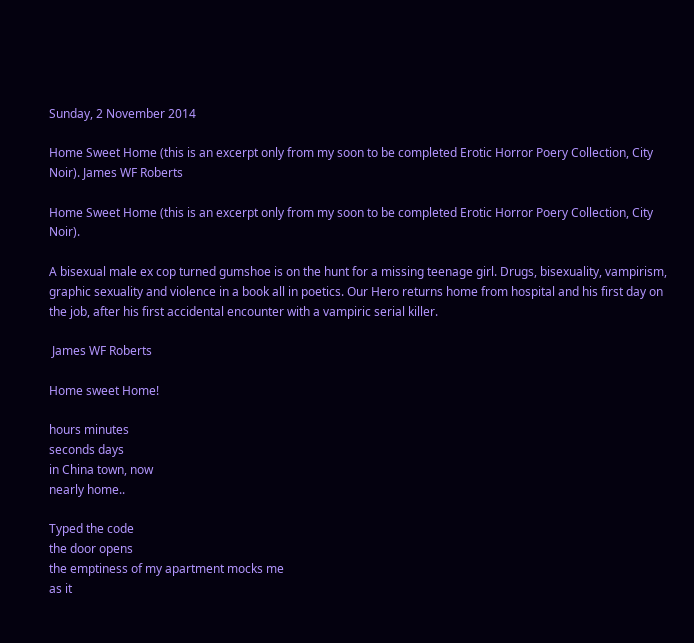Sunday, 2 November 2014

Home Sweet Home (this is an excerpt only from my soon to be completed Erotic Horror Poery Collection, City Noir). James WF Roberts

Home Sweet Home (this is an excerpt only from my soon to be completed Erotic Horror Poery Collection, City Noir).

A bisexual male ex cop turned gumshoe is on the hunt for a missing teenage girl. Drugs, bisexuality, vampirism, graphic sexuality and violence in a book all in poetics. Our Hero returns home from hospital and his first day on the job, after his first accidental encounter with a vampiric serial killer.

 James WF Roberts

Home sweet Home!

hours minutes
seconds days
in China town, now
nearly home..

Typed the code
the door opens
the emptiness of my apartment mocks me
as it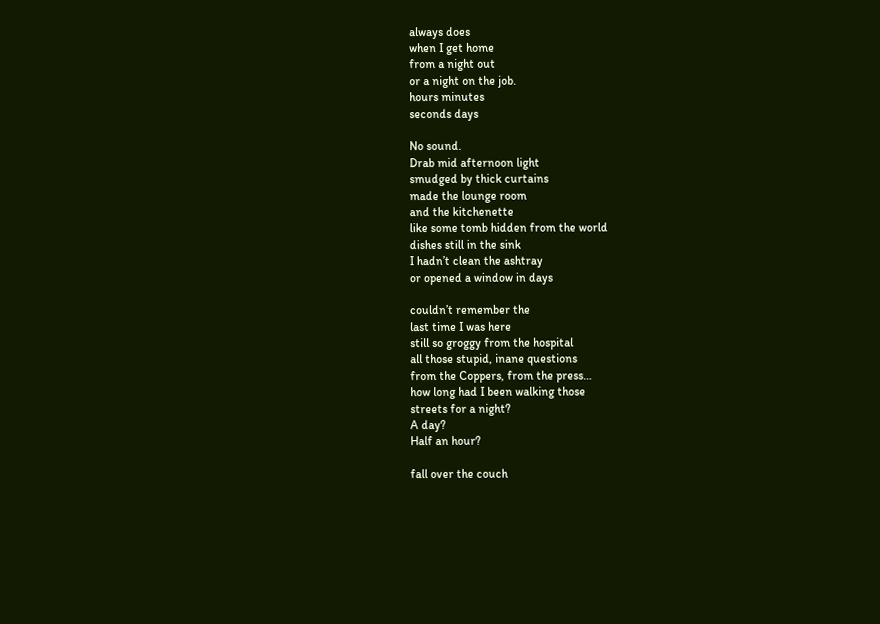always does
when I get home
from a night out
or a night on the job.
hours minutes
seconds days

No sound.
Drab mid afternoon light
smudged by thick curtains
made the lounge room
and the kitchenette
like some tomb hidden from the world
dishes still in the sink
I hadn’t clean the ashtray
or opened a window in days

couldn’t remember the
last time I was here
still so groggy from the hospital
all those stupid, inane questions
from the Coppers, from the press…
how long had I been walking those
streets for a night?
A day?
Half an hour?

fall over the couch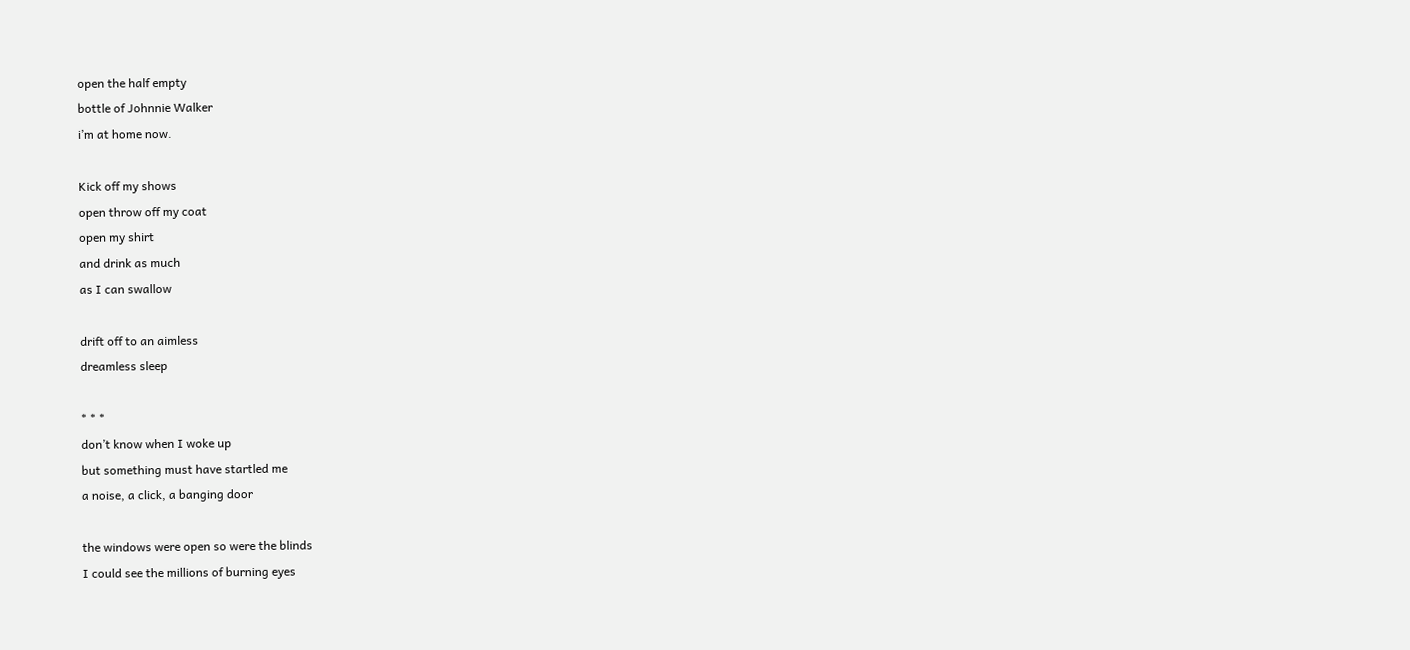open the half empty
bottle of Johnnie Walker
i’m at home now.

Kick off my shows
open throw off my coat
open my shirt
and drink as much
as I can swallow

drift off to an aimless
dreamless sleep

* * *
don’t know when I woke up
but something must have startled me
a noise, a click, a banging door

the windows were open so were the blinds
I could see the millions of burning eyes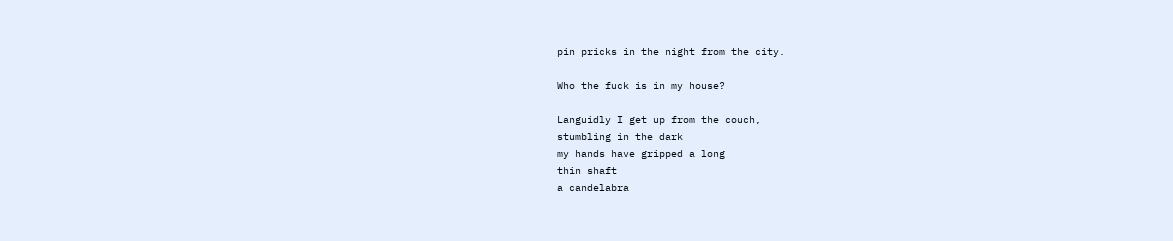pin pricks in the night from the city.

Who the fuck is in my house?

Languidly I get up from the couch,
stumbling in the dark
my hands have gripped a long
thin shaft
a candelabra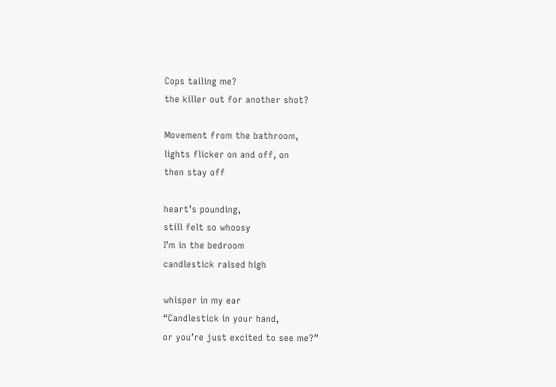Cops tailing me?
the killer out for another shot?

Movement from the bathroom,
lights flicker on and off, on
then stay off

heart’s pounding,
still felt so whoosy
I’m in the bedroom
candlestick raised high

whisper in my ear
“Candlestick in your hand,
or you’re just excited to see me?”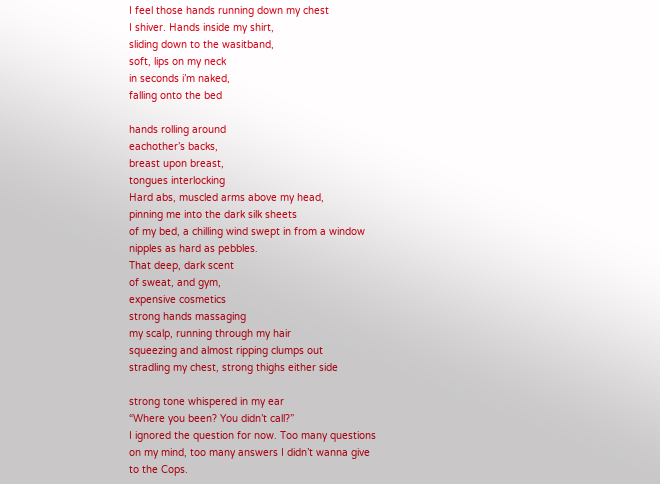I feel those hands running down my chest
I shiver. Hands inside my shirt,
sliding down to the wasitband,
soft, lips on my neck
in seconds i’m naked,
falling onto the bed

hands rolling around
eachother’s backs,
breast upon breast,
tongues interlocking
Hard abs, muscled arms above my head,
pinning me into the dark silk sheets
of my bed, a chilling wind swept in from a window
nipples as hard as pebbles.
That deep, dark scent
of sweat, and gym,
expensive cosmetics
strong hands massaging
my scalp, running through my hair
squeezing and almost ripping clumps out
stradling my chest, strong thighs either side

strong tone whispered in my ear
“Where you been? You didn’t call?”
I ignored the question for now. Too many questions
on my mind, too many answers I didn’t wanna give
to the Cops.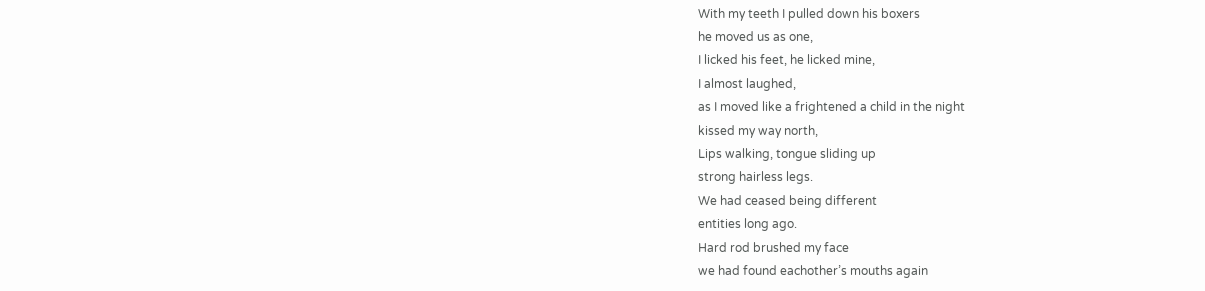With my teeth I pulled down his boxers
he moved us as one,
I licked his feet, he licked mine,
I almost laughed,
as I moved like a frightened a child in the night
kissed my way north,
Lips walking, tongue sliding up
strong hairless legs.
We had ceased being different
entities long ago.
Hard rod brushed my face
we had found eachother’s mouths again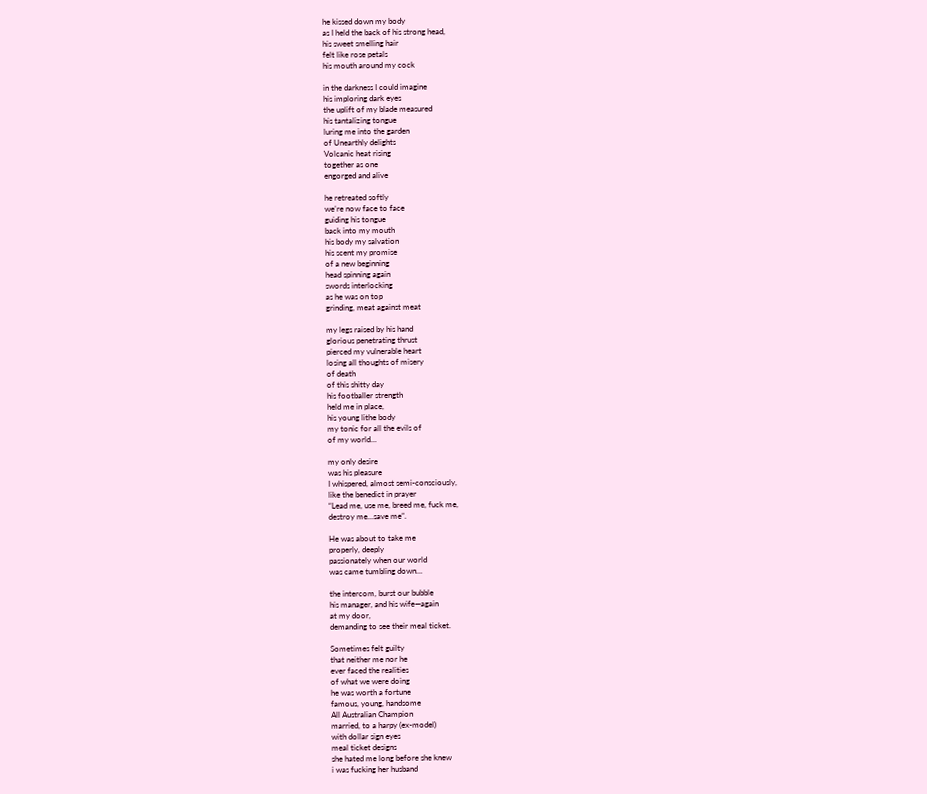he kissed down my body
as I held the back of his strong head,
his sweet smelling hair
felt like rose petals
his mouth around my cock

in the darkness I could imagine
his imploring dark eyes
the uplift of my blade measured
his tantalizing tongue
luring me into the garden
of Unearthly delights
Volcanic heat rising
together as one
engorged and alive

he retreated softly
we’re now face to face
guiding his tongue
back into my mouth
his body my salvation
his scent my promise
of a new beginning
head spinning again
swords interlocking
as he was on top
grinding, meat against meat

my legs raised by his hand
glorious penetrating thrust
pierced my vulnerable heart
losing all thoughts of misery
of death
of this shitty day
his footballer strength
held me in place,
his young lithe body
my tonic for all the evils of
of my world…

my only desire
was his pleasure
I whispered, almost semi-consciously,
like the benedict in prayer
“Lead me, use me, breed me, fuck me,
destroy me…save me”.

He was about to take me
properly, deeply
passionately when our world
was came tumbling down…

the intercom, burst our bubble
his manager, and his wife—again
at my door,
demanding to see their meal ticket.

Sometimes felt guilty
that neither me nor he
ever faced the realities
of what we were doing
he was worth a fortune
famous, young, handsome
All Australian Champion
married, to a harpy (ex-model)
with dollar sign eyes
meal ticket designs
she hated me long before she knew
i was fucking her husband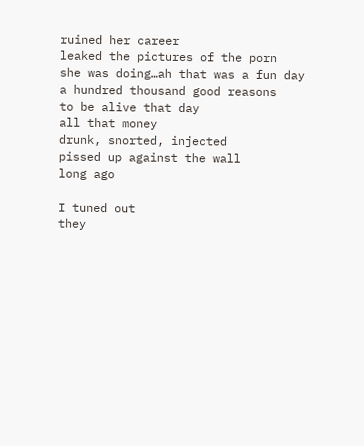ruined her career
leaked the pictures of the porn
she was doing…ah that was a fun day
a hundred thousand good reasons
to be alive that day
all that money
drunk, snorted, injected
pissed up against the wall
long ago

I tuned out
they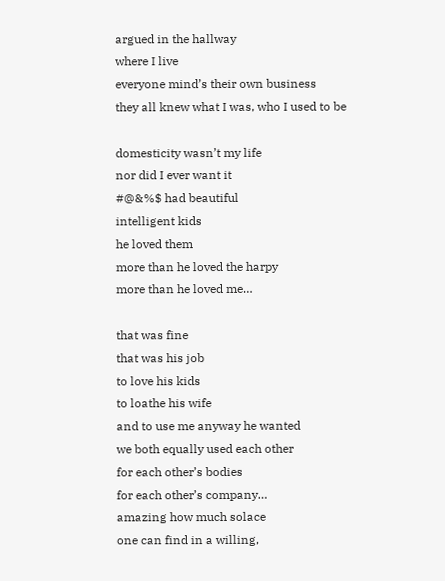argued in the hallway
where I live
everyone mind’s their own business
they all knew what I was, who I used to be

domesticity wasn’t my life
nor did I ever want it
#@&%$ had beautiful
intelligent kids
he loved them
more than he loved the harpy
more than he loved me…

that was fine
that was his job
to love his kids
to loathe his wife
and to use me anyway he wanted
we both equally used each other
for each other’s bodies
for each other’s company…
amazing how much solace
one can find in a willing,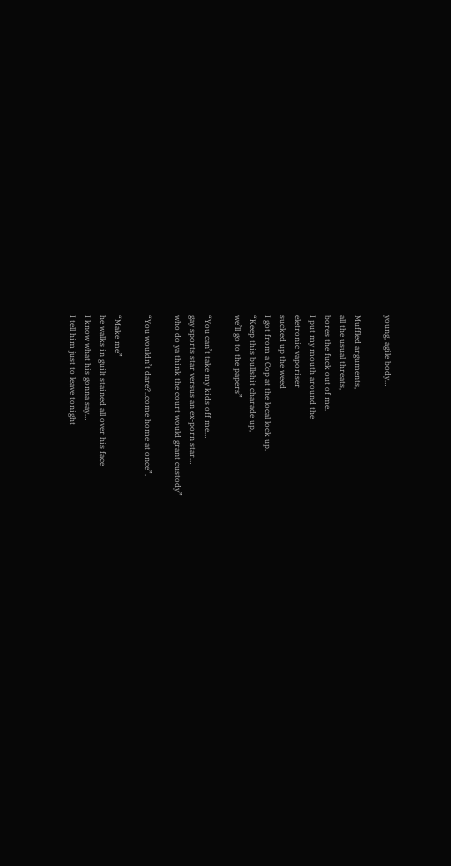young, agile body…

Muffled arguments,
all the usual threats,
bores the fuck out of me.
I put my mouth around the
eletronic vaporiser
sucked up the weed
I got from a Cop at the local lock up.
“Keep this bullshit charade up,
we’ll go to the papers”

“You can’t take my kids off me…
gay sports star versus an ex-porn star…
who do ya think the court would grant custody”

“You wouldn’t dare?..come home at once”.

“Make me”
he walks in guilt stained all over his face
I know what his gonna say…
I tell him just to leave tonight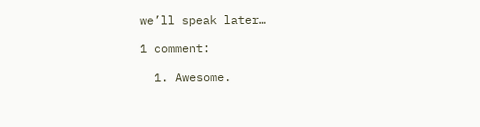we’ll speak later…

1 comment:

  1. Awesome.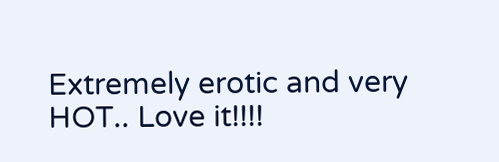Extremely erotic and very HOT.. Love it!!!!